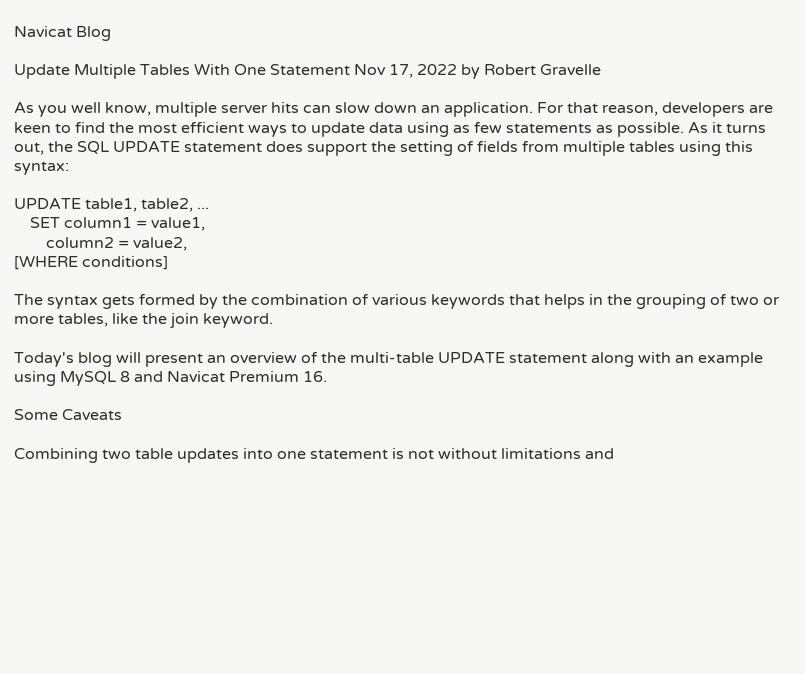Navicat Blog

Update Multiple Tables With One Statement Nov 17, 2022 by Robert Gravelle

As you well know, multiple server hits can slow down an application. For that reason, developers are keen to find the most efficient ways to update data using as few statements as possible. As it turns out, the SQL UPDATE statement does support the setting of fields from multiple tables using this syntax:

UPDATE table1, table2, ...
    SET column1 = value1,
        column2 = value2,
[WHERE conditions]

The syntax gets formed by the combination of various keywords that helps in the grouping of two or more tables, like the join keyword.

Today's blog will present an overview of the multi-table UPDATE statement along with an example using MySQL 8 and Navicat Premium 16.

Some Caveats

Combining two table updates into one statement is not without limitations and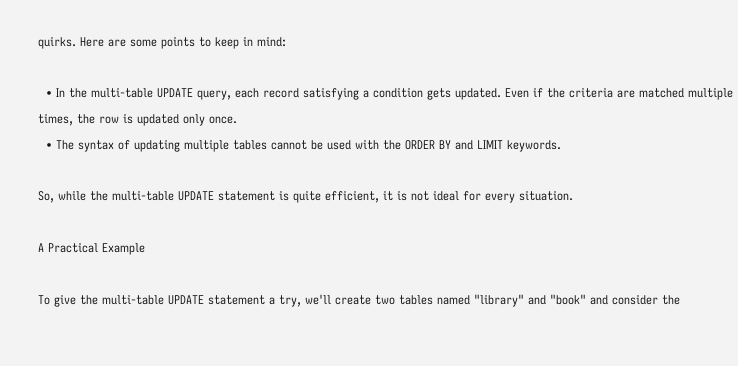quirks. Here are some points to keep in mind:

  • In the multi-table UPDATE query, each record satisfying a condition gets updated. Even if the criteria are matched multiple times, the row is updated only once.
  • The syntax of updating multiple tables cannot be used with the ORDER BY and LIMIT keywords.

So, while the multi-table UPDATE statement is quite efficient, it is not ideal for every situation.

A Practical Example

To give the multi-table UPDATE statement a try, we'll create two tables named "library" and "book" and consider the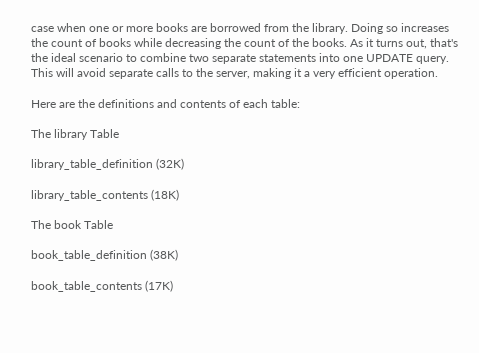case when one or more books are borrowed from the library. Doing so increases the count of books while decreasing the count of the books. As it turns out, that's the ideal scenario to combine two separate statements into one UPDATE query. This will avoid separate calls to the server, making it a very efficient operation.

Here are the definitions and contents of each table:

The library Table

library_table_definition (32K)

library_table_contents (18K)

The book Table

book_table_definition (38K)

book_table_contents (17K)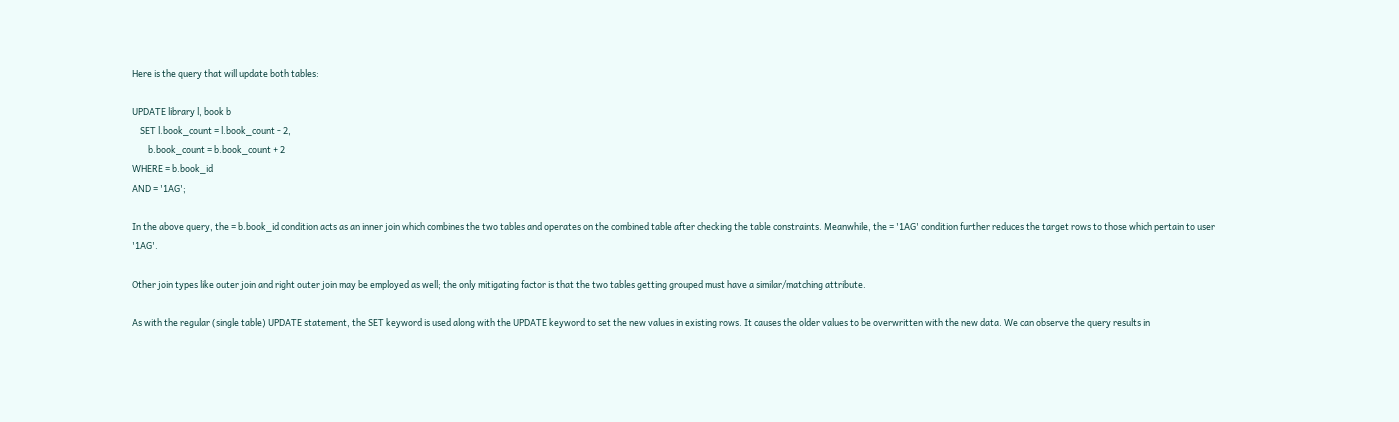Here is the query that will update both tables:

UPDATE library l, book b
    SET l.book_count = l.book_count - 2,
        b.book_count = b.book_count + 2
WHERE = b.book_id
AND = '1AG';

In the above query, the = b.book_id condition acts as an inner join which combines the two tables and operates on the combined table after checking the table constraints. Meanwhile, the = '1AG' condition further reduces the target rows to those which pertain to user '1AG'.

Other join types like outer join and right outer join may be employed as well; the only mitigating factor is that the two tables getting grouped must have a similar/matching attribute.

As with the regular (single table) UPDATE statement, the SET keyword is used along with the UPDATE keyword to set the new values in existing rows. It causes the older values to be overwritten with the new data. We can observe the query results in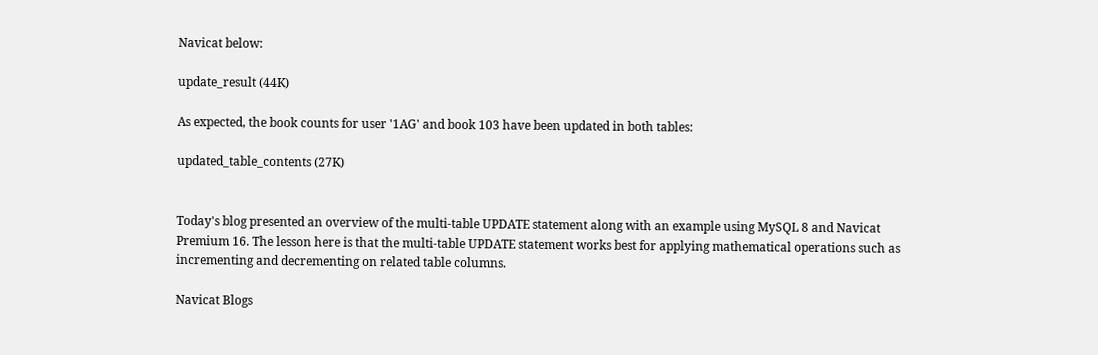Navicat below:

update_result (44K)

As expected, the book counts for user '1AG' and book 103 have been updated in both tables:

updated_table_contents (27K)


Today's blog presented an overview of the multi-table UPDATE statement along with an example using MySQL 8 and Navicat Premium 16. The lesson here is that the multi-table UPDATE statement works best for applying mathematical operations such as incrementing and decrementing on related table columns.

Navicat Blogs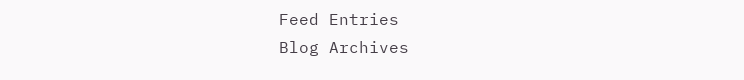Feed Entries
Blog Archives